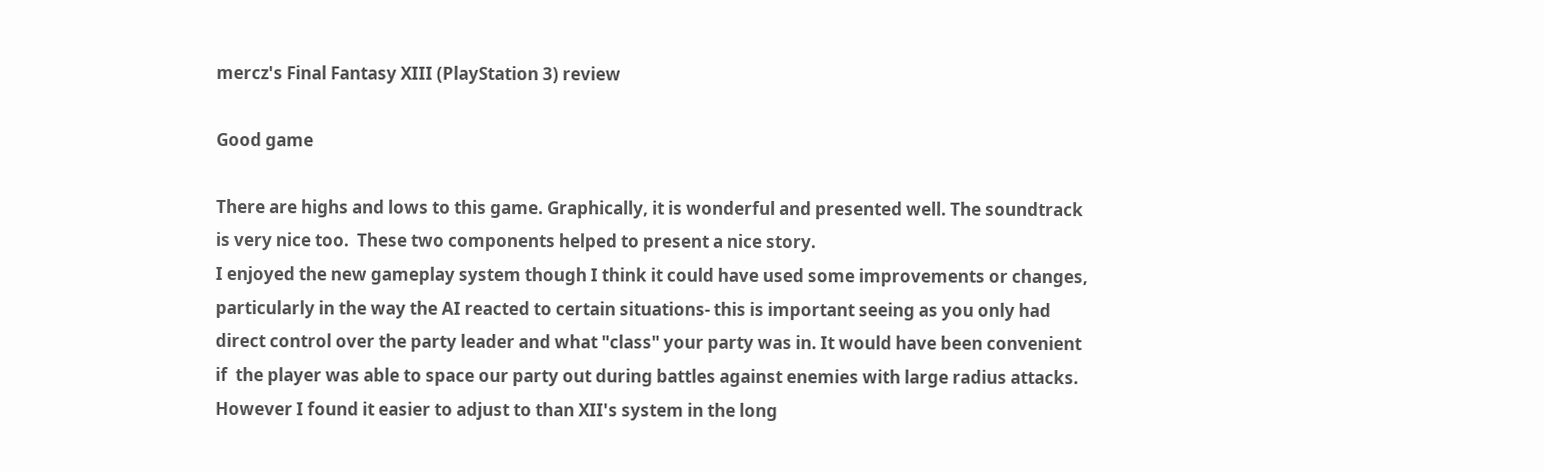mercz's Final Fantasy XIII (PlayStation 3) review

Good game

There are highs and lows to this game. Graphically, it is wonderful and presented well. The soundtrack is very nice too.  These two components helped to present a nice story.
I enjoyed the new gameplay system though I think it could have used some improvements or changes, particularly in the way the AI reacted to certain situations- this is important seeing as you only had direct control over the party leader and what "class" your party was in. It would have been convenient if  the player was able to space our party out during battles against enemies with large radius attacks. However I found it easier to adjust to than XII's system in the long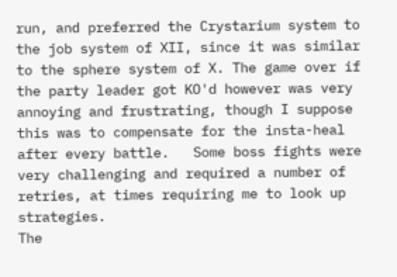run, and preferred the Crystarium system to the job system of XII, since it was similar to the sphere system of X. The game over if the party leader got KO'd however was very annoying and frustrating, though I suppose this was to compensate for the insta-heal after every battle.   Some boss fights were very challenging and required a number of retries, at times requiring me to look up strategies.
The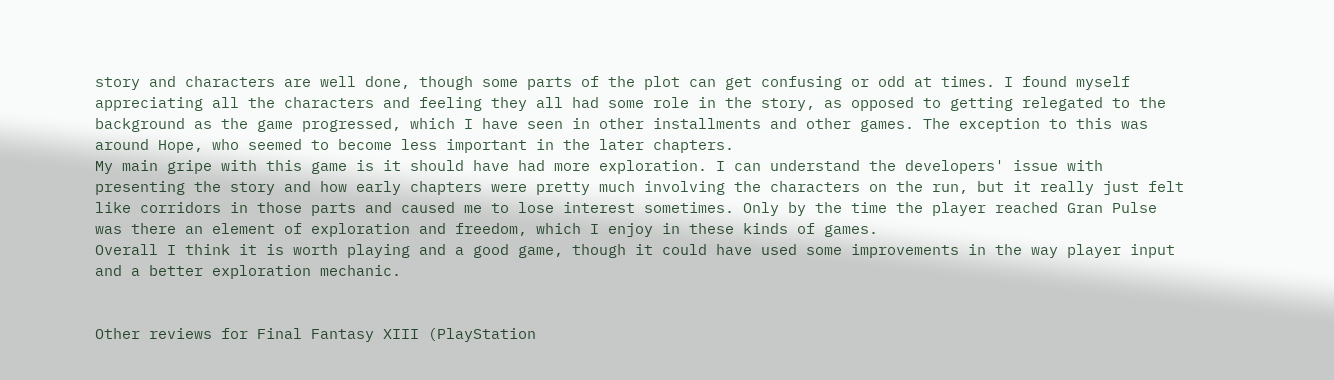story and characters are well done, though some parts of the plot can get confusing or odd at times. I found myself appreciating all the characters and feeling they all had some role in the story, as opposed to getting relegated to the background as the game progressed, which I have seen in other installments and other games. The exception to this was around Hope, who seemed to become less important in the later chapters.
My main gripe with this game is it should have had more exploration. I can understand the developers' issue with presenting the story and how early chapters were pretty much involving the characters on the run, but it really just felt like corridors in those parts and caused me to lose interest sometimes. Only by the time the player reached Gran Pulse was there an element of exploration and freedom, which I enjoy in these kinds of games.
Overall I think it is worth playing and a good game, though it could have used some improvements in the way player input and a better exploration mechanic.


Other reviews for Final Fantasy XIII (PlayStation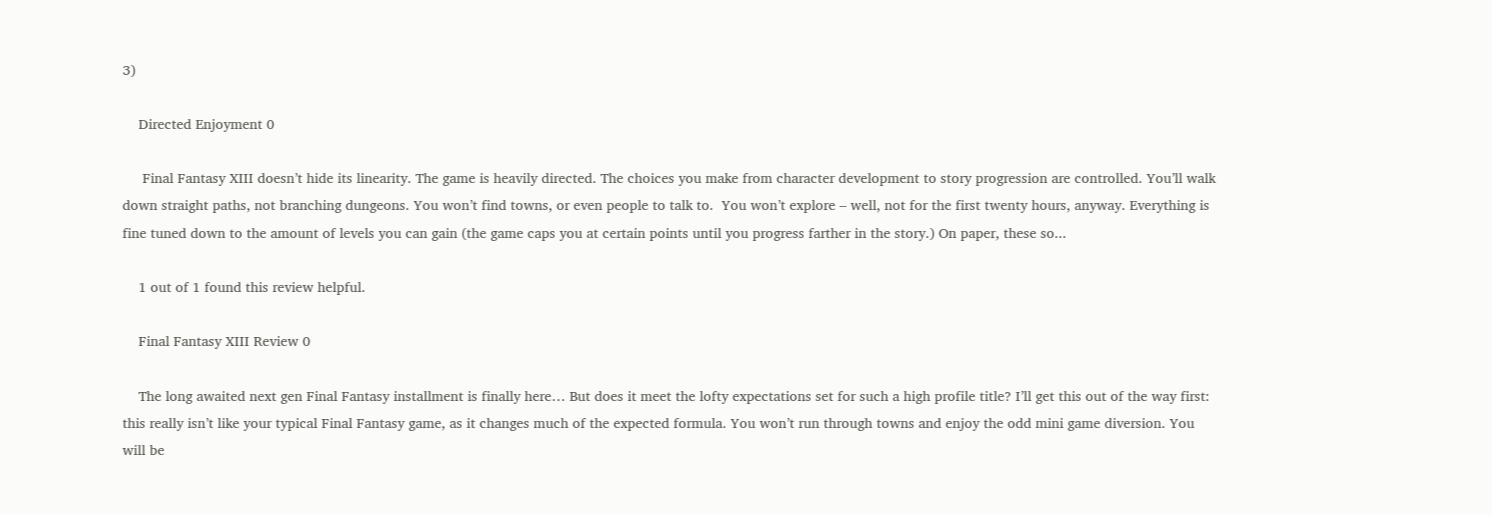3)

    Directed Enjoyment 0

     Final Fantasy XIII doesn’t hide its linearity. The game is heavily directed. The choices you make from character development to story progression are controlled. You’ll walk down straight paths, not branching dungeons. You won’t find towns, or even people to talk to.  You won’t explore – well, not for the first twenty hours, anyway. Everything is fine tuned down to the amount of levels you can gain (the game caps you at certain points until you progress farther in the story.) On paper, these so...

    1 out of 1 found this review helpful.

    Final Fantasy XIII Review 0

    The long awaited next gen Final Fantasy installment is finally here… But does it meet the lofty expectations set for such a high profile title? I’ll get this out of the way first: this really isn’t like your typical Final Fantasy game, as it changes much of the expected formula. You won’t run through towns and enjoy the odd mini game diversion. You will be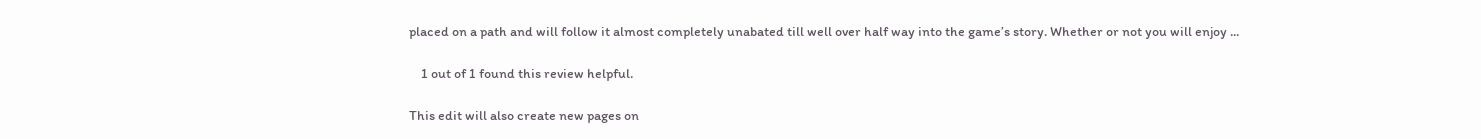placed on a path and will follow it almost completely unabated till well over half way into the game’s story. Whether or not you will enjoy ...

    1 out of 1 found this review helpful.

This edit will also create new pages on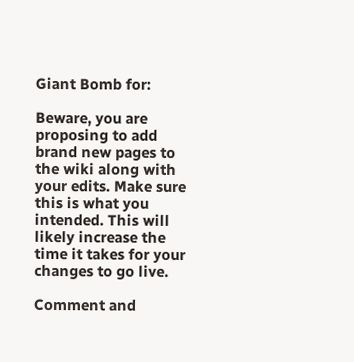Giant Bomb for:

Beware, you are proposing to add brand new pages to the wiki along with your edits. Make sure this is what you intended. This will likely increase the time it takes for your changes to go live.

Comment and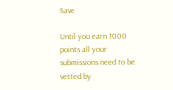Save

Until you earn 1000 points all your submissions need to be vetted by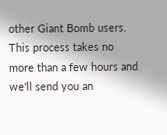other Giant Bomb users. This process takes no more than a few hours and we'll send you an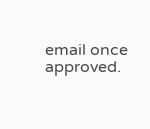email once approved.